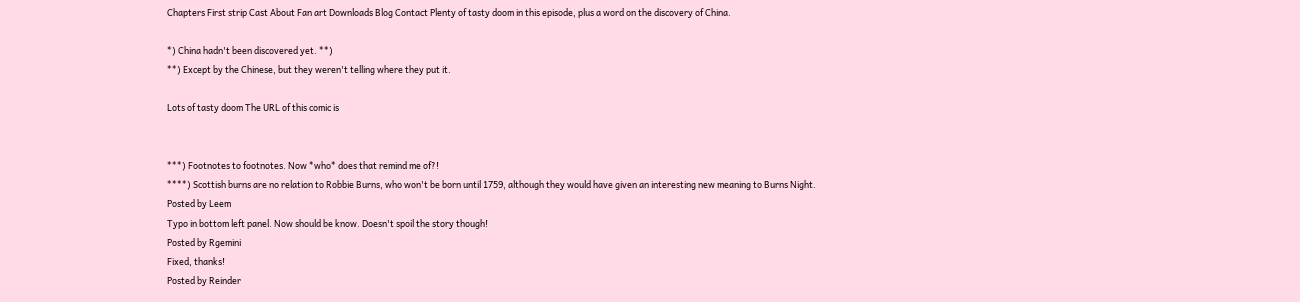Chapters First strip Cast About Fan art Downloads Blog Contact Plenty of tasty doom in this episode, plus a word on the discovery of China.

*) China hadn't been discovered yet. **)
**) Except by the Chinese, but they weren't telling where they put it.

Lots of tasty doom The URL of this comic is


***) Footnotes to footnotes. Now *who* does that remind me of?!
****) Scottish burns are no relation to Robbie Burns, who won't be born until 1759, although they would have given an interesting new meaning to Burns Night.
Posted by Leem
Typo in bottom left panel. Now should be know. Doesn't spoil the story though!
Posted by Rgemini
Fixed, thanks!
Posted by Reinder